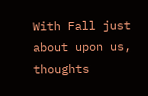With Fall just about upon us, thoughts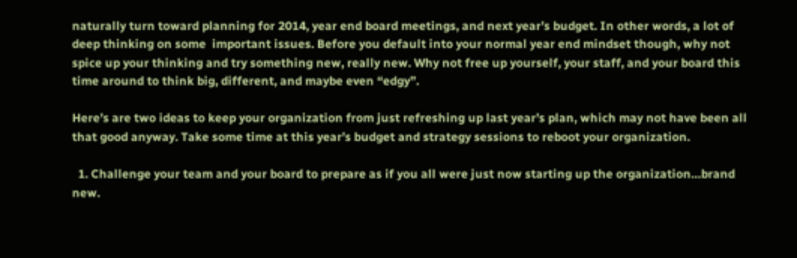naturally turn toward planning for 2014, year end board meetings, and next year’s budget. In other words, a lot of deep thinking on some  important issues. Before you default into your normal year end mindset though, why not spice up your thinking and try something new, really new. Why not free up yourself, your staff, and your board this time around to think big, different, and maybe even “edgy”.

Here’s are two ideas to keep your organization from just refreshing up last year’s plan, which may not have been all that good anyway. Take some time at this year’s budget and strategy sessions to reboot your organization.

  1. Challenge your team and your board to prepare as if you all were just now starting up the organization…brand new.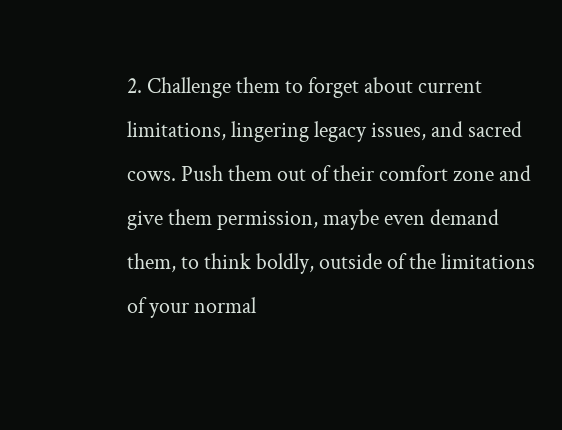2. Challenge them to forget about current limitations, lingering legacy issues, and sacred cows. Push them out of their comfort zone and give them permission, maybe even demand them, to think boldly, outside of the limitations of your normal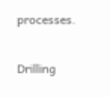processes.

Drilling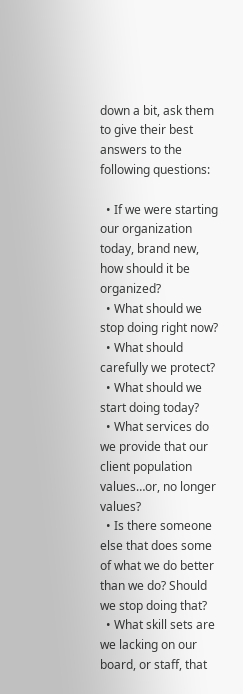down a bit, ask them to give their best answers to the following questions:

  • If we were starting our organization today, brand new, how should it be organized?
  • What should we stop doing right now?
  • What should carefully we protect?
  • What should we start doing today?
  • What services do we provide that our client population values…or, no longer values?
  • Is there someone else that does some of what we do better than we do? Should we stop doing that?
  • What skill sets are we lacking on our board, or staff, that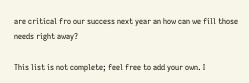are critical fro our success next year an how can we fill those needs right away?

This list is not complete; feel free to add your own. I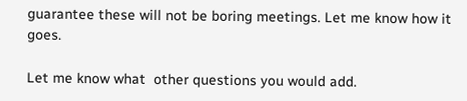guarantee these will not be boring meetings. Let me know how it goes.

Let me know what  other questions you would add.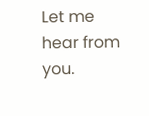Let me hear from you.